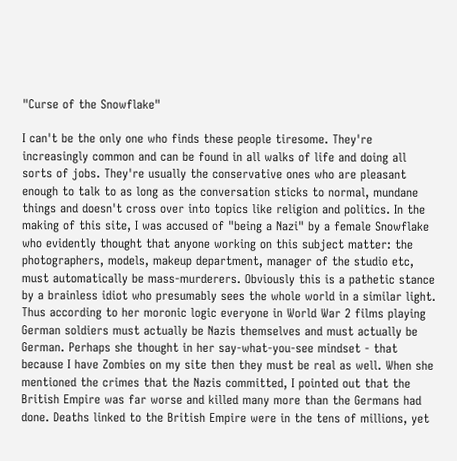"Curse of the Snowflake"

I can't be the only one who finds these people tiresome. They're increasingly common and can be found in all walks of life and doing all sorts of jobs. They're usually the conservative ones who are pleasant enough to talk to as long as the conversation sticks to normal, mundane things and doesn't cross over into topics like religion and politics. In the making of this site, I was accused of "being a Nazi" by a female Snowflake who evidently thought that anyone working on this subject matter: the photographers, models, makeup department, manager of the studio etc, must automatically be mass-murderers. Obviously this is a pathetic stance by a brainless idiot who presumably sees the whole world in a similar light. Thus according to her moronic logic everyone in World War 2 films playing German soldiers must actually be Nazis themselves and must actually be German. Perhaps she thought in her say-what-you-see mindset - that because I have Zombies on my site then they must be real as well. When she mentioned the crimes that the Nazis committed, I pointed out that the British Empire was far worse and killed many more than the Germans had done. Deaths linked to the British Empire were in the tens of millions, yet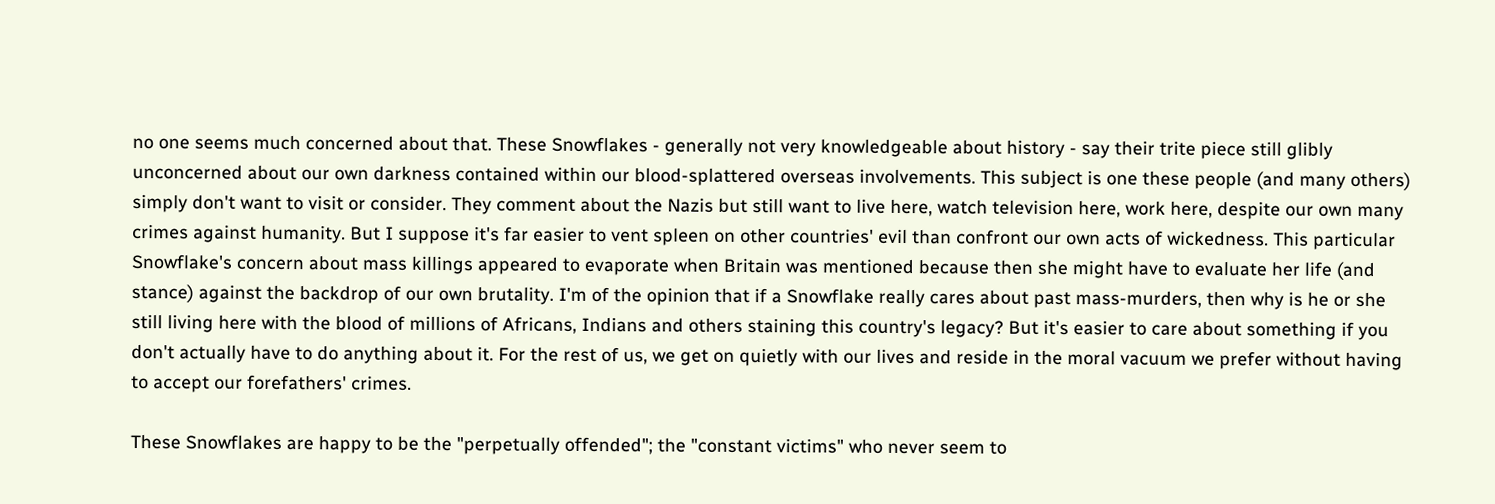no one seems much concerned about that. These Snowflakes - generally not very knowledgeable about history - say their trite piece still glibly unconcerned about our own darkness contained within our blood-splattered overseas involvements. This subject is one these people (and many others) simply don't want to visit or consider. They comment about the Nazis but still want to live here, watch television here, work here, despite our own many crimes against humanity. But I suppose it's far easier to vent spleen on other countries' evil than confront our own acts of wickedness. This particular Snowflake's concern about mass killings appeared to evaporate when Britain was mentioned because then she might have to evaluate her life (and stance) against the backdrop of our own brutality. I'm of the opinion that if a Snowflake really cares about past mass-murders, then why is he or she still living here with the blood of millions of Africans, Indians and others staining this country's legacy? But it's easier to care about something if you don't actually have to do anything about it. For the rest of us, we get on quietly with our lives and reside in the moral vacuum we prefer without having to accept our forefathers' crimes.

These Snowflakes are happy to be the "perpetually offended"; the "constant victims" who never seem to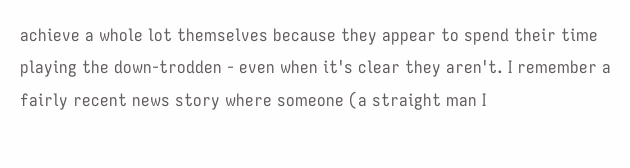achieve a whole lot themselves because they appear to spend their time playing the down-trodden - even when it's clear they aren't. I remember a fairly recent news story where someone (a straight man I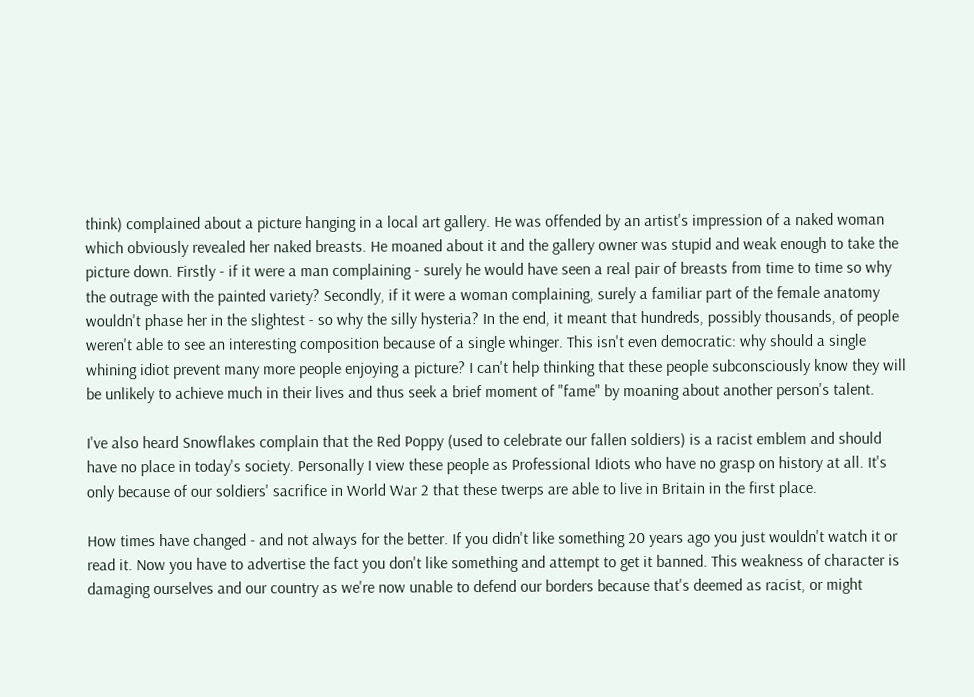think) complained about a picture hanging in a local art gallery. He was offended by an artist's impression of a naked woman which obviously revealed her naked breasts. He moaned about it and the gallery owner was stupid and weak enough to take the picture down. Firstly - if it were a man complaining - surely he would have seen a real pair of breasts from time to time so why the outrage with the painted variety? Secondly, if it were a woman complaining, surely a familiar part of the female anatomy wouldn't phase her in the slightest - so why the silly hysteria? In the end, it meant that hundreds, possibly thousands, of people weren't able to see an interesting composition because of a single whinger. This isn't even democratic: why should a single whining idiot prevent many more people enjoying a picture? I can't help thinking that these people subconsciously know they will be unlikely to achieve much in their lives and thus seek a brief moment of "fame" by moaning about another person's talent.

I've also heard Snowflakes complain that the Red Poppy (used to celebrate our fallen soldiers) is a racist emblem and should have no place in today's society. Personally I view these people as Professional Idiots who have no grasp on history at all. It's only because of our soldiers' sacrifice in World War 2 that these twerps are able to live in Britain in the first place.

How times have changed - and not always for the better. If you didn't like something 20 years ago you just wouldn't watch it or read it. Now you have to advertise the fact you don't like something and attempt to get it banned. This weakness of character is damaging ourselves and our country as we're now unable to defend our borders because that's deemed as racist, or might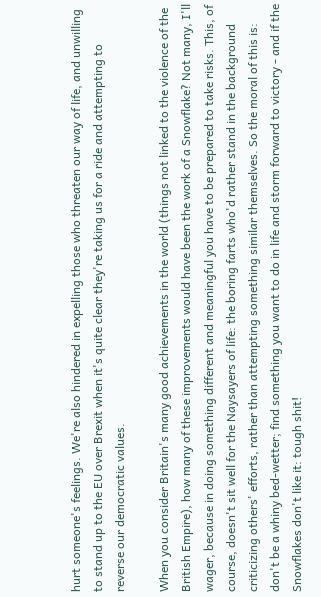hurt someone's feelings. We're also hindered in expelling those who threaten our way of life, and unwilling to stand up to the EU over Brexit when it's quite clear they're taking us for a ride and attempting to reverse our democratic values.

When you consider Britain's many good achievements in the world (things not linked to the violence of the British Empire), how many of these improvements would have been the work of a Snowflake? Not many, I'll wager, because in doing something different and meaningful you have to be prepared to take risks. This, of course, doesn't sit well for the Naysayers of life: the boring farts who'd rather stand in the background criticizing others' efforts, rather than attempting something similar themselves. So the moral of this is: don't be a whiny bed-wetter; find something you want to do in life and storm forward to victory - and if the Snowflakes don't like it: tough shit!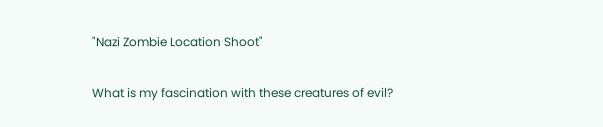"Nazi Zombie Location Shoot"

What is my fascination with these creatures of evil?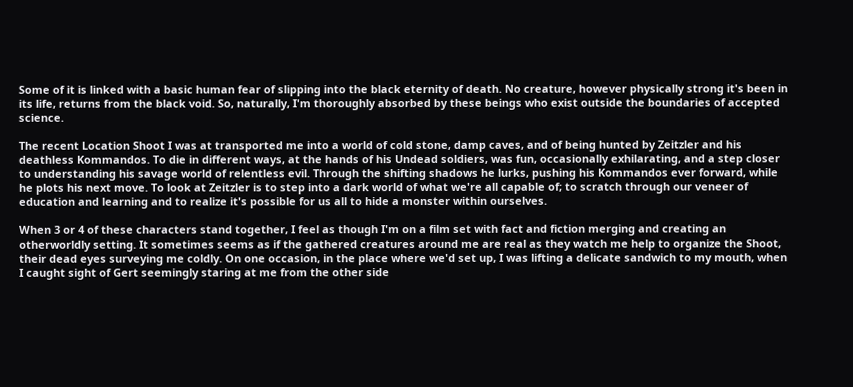Some of it is linked with a basic human fear of slipping into the black eternity of death. No creature, however physically strong it's been in its life, returns from the black void. So, naturally, I'm thoroughly absorbed by these beings who exist outside the boundaries of accepted science.

The recent Location Shoot I was at transported me into a world of cold stone, damp caves, and of being hunted by Zeitzler and his deathless Kommandos. To die in different ways, at the hands of his Undead soldiers, was fun, occasionally exhilarating, and a step closer to understanding his savage world of relentless evil. Through the shifting shadows he lurks, pushing his Kommandos ever forward, while he plots his next move. To look at Zeitzler is to step into a dark world of what we're all capable of; to scratch through our veneer of education and learning and to realize it's possible for us all to hide a monster within ourselves.

When 3 or 4 of these characters stand together, I feel as though I'm on a film set with fact and fiction merging and creating an otherworldly setting. It sometimes seems as if the gathered creatures around me are real as they watch me help to organize the Shoot, their dead eyes surveying me coldly. On one occasion, in the place where we'd set up, I was lifting a delicate sandwich to my mouth, when I caught sight of Gert seemingly staring at me from the other side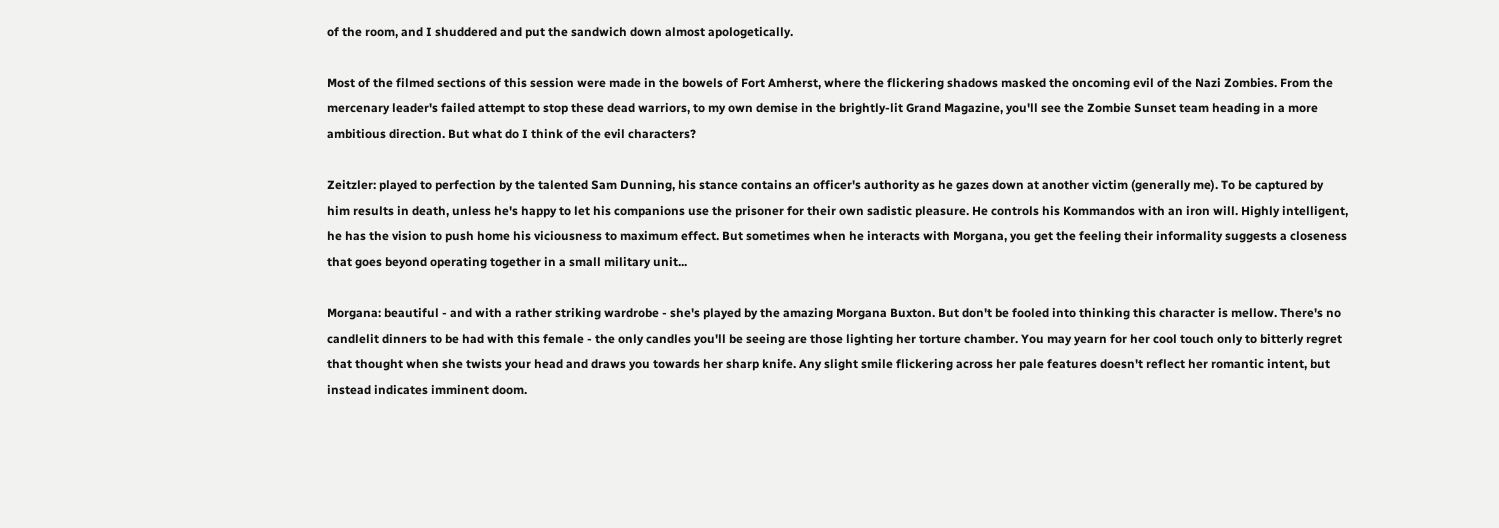of the room, and I shuddered and put the sandwich down almost apologetically.

Most of the filmed sections of this session were made in the bowels of Fort Amherst, where the flickering shadows masked the oncoming evil of the Nazi Zombies. From the mercenary leader's failed attempt to stop these dead warriors, to my own demise in the brightly-lit Grand Magazine, you'll see the Zombie Sunset team heading in a more ambitious direction. But what do I think of the evil characters?

Zeitzler: played to perfection by the talented Sam Dunning, his stance contains an officer's authority as he gazes down at another victim (generally me). To be captured by him results in death, unless he's happy to let his companions use the prisoner for their own sadistic pleasure. He controls his Kommandos with an iron will. Highly intelligent, he has the vision to push home his viciousness to maximum effect. But sometimes when he interacts with Morgana, you get the feeling their informality suggests a closeness that goes beyond operating together in a small military unit...

Morgana: beautiful - and with a rather striking wardrobe - she's played by the amazing Morgana Buxton. But don't be fooled into thinking this character is mellow. There's no candlelit dinners to be had with this female - the only candles you'll be seeing are those lighting her torture chamber. You may yearn for her cool touch only to bitterly regret that thought when she twists your head and draws you towards her sharp knife. Any slight smile flickering across her pale features doesn't reflect her romantic intent, but instead indicates imminent doom.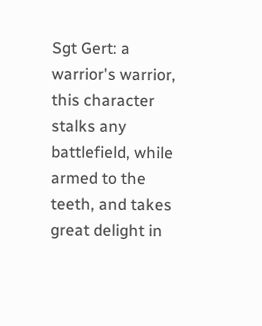Sgt Gert: a warrior's warrior, this character stalks any battlefield, while armed to the teeth, and takes great delight in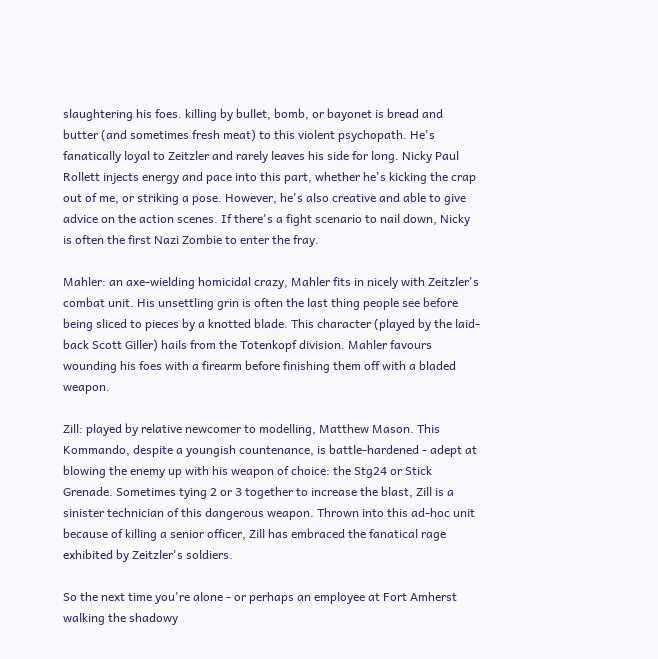slaughtering his foes. killing by bullet, bomb, or bayonet is bread and butter (and sometimes fresh meat) to this violent psychopath. He's fanatically loyal to Zeitzler and rarely leaves his side for long. Nicky Paul Rollett injects energy and pace into this part, whether he's kicking the crap out of me, or striking a pose. However, he's also creative and able to give advice on the action scenes. If there's a fight scenario to nail down, Nicky is often the first Nazi Zombie to enter the fray.

Mahler: an axe-wielding homicidal crazy, Mahler fits in nicely with Zeitzler's combat unit. His unsettling grin is often the last thing people see before being sliced to pieces by a knotted blade. This character (played by the laid-back Scott Giller) hails from the Totenkopf division. Mahler favours wounding his foes with a firearm before finishing them off with a bladed weapon.

Zill: played by relative newcomer to modelling, Matthew Mason. This Kommando, despite a youngish countenance, is battle-hardened - adept at blowing the enemy up with his weapon of choice: the Stg24 or Stick Grenade. Sometimes tying 2 or 3 together to increase the blast, Zill is a sinister technician of this dangerous weapon. Thrown into this ad-hoc unit because of killing a senior officer, Zill has embraced the fanatical rage exhibited by Zeitzler's soldiers.

So the next time you're alone - or perhaps an employee at Fort Amherst walking the shadowy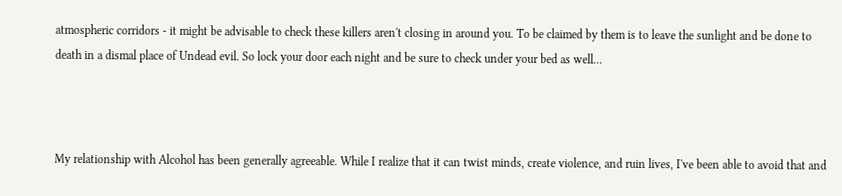atmospheric corridors - it might be advisable to check these killers aren't closing in around you. To be claimed by them is to leave the sunlight and be done to death in a dismal place of Undead evil. So lock your door each night and be sure to check under your bed as well...



My relationship with Alcohol has been generally agreeable. While I realize that it can twist minds, create violence, and ruin lives, I've been able to avoid that and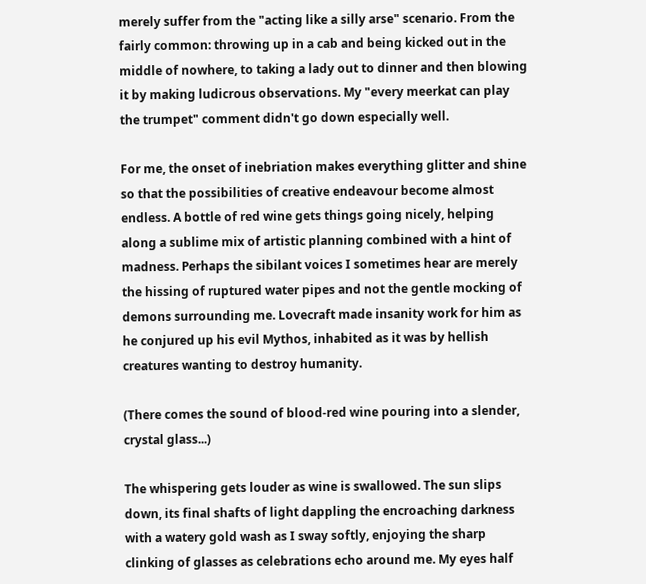merely suffer from the "acting like a silly arse" scenario. From the fairly common: throwing up in a cab and being kicked out in the middle of nowhere, to taking a lady out to dinner and then blowing it by making ludicrous observations. My "every meerkat can play the trumpet" comment didn't go down especially well.

For me, the onset of inebriation makes everything glitter and shine so that the possibilities of creative endeavour become almost endless. A bottle of red wine gets things going nicely, helping along a sublime mix of artistic planning combined with a hint of madness. Perhaps the sibilant voices I sometimes hear are merely the hissing of ruptured water pipes and not the gentle mocking of demons surrounding me. Lovecraft made insanity work for him as he conjured up his evil Mythos, inhabited as it was by hellish creatures wanting to destroy humanity.

(There comes the sound of blood-red wine pouring into a slender, crystal glass...)

The whispering gets louder as wine is swallowed. The sun slips down, its final shafts of light dappling the encroaching darkness with a watery gold wash as I sway softly, enjoying the sharp clinking of glasses as celebrations echo around me. My eyes half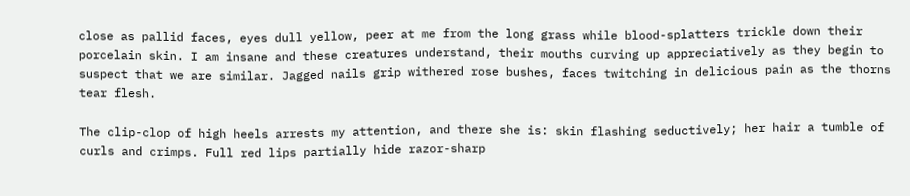close as pallid faces, eyes dull yellow, peer at me from the long grass while blood-splatters trickle down their porcelain skin. I am insane and these creatures understand, their mouths curving up appreciatively as they begin to suspect that we are similar. Jagged nails grip withered rose bushes, faces twitching in delicious pain as the thorns tear flesh.

The clip-clop of high heels arrests my attention, and there she is: skin flashing seductively; her hair a tumble of curls and crimps. Full red lips partially hide razor-sharp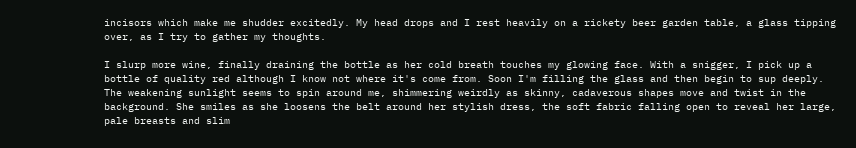incisors which make me shudder excitedly. My head drops and I rest heavily on a rickety beer garden table, a glass tipping over, as I try to gather my thoughts.

I slurp more wine, finally draining the bottle as her cold breath touches my glowing face. With a snigger, I pick up a bottle of quality red although I know not where it's come from. Soon I'm filling the glass and then begin to sup deeply. The weakening sunlight seems to spin around me, shimmering weirdly as skinny, cadaverous shapes move and twist in the background. She smiles as she loosens the belt around her stylish dress, the soft fabric falling open to reveal her large, pale breasts and slim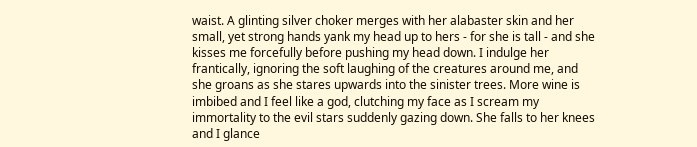waist. A glinting silver choker merges with her alabaster skin and her small, yet strong hands yank my head up to hers - for she is tall - and she kisses me forcefully before pushing my head down. I indulge her frantically, ignoring the soft laughing of the creatures around me, and she groans as she stares upwards into the sinister trees. More wine is imbibed and I feel like a god, clutching my face as I scream my immortality to the evil stars suddenly gazing down. She falls to her knees and I glance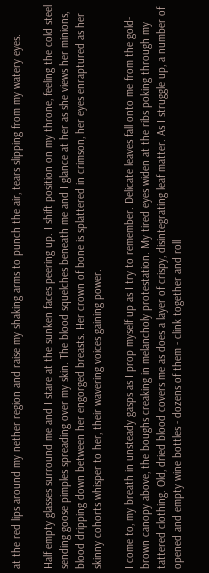at the red lips around my nether region and raise my shaking arms to punch the air, tears slipping from my watery eyes.

Half empty glasses surround me and I stare at the sunken faces peering up. I shift position on my throne, feeling the cold steel sending goose pimples spreading over my skin. The blood squelches beneath me and I glance at her as she views her minions, blood dripping down between her engorged breasts. Her crown of bone is splattered in crimson, her eyes enraptured as her skinny cohorts whisper to her, their wavering voices gaining power.

I come to, my breath in unsteady gasps as I prop myself up as I try to remember. Delicate leaves fall onto me from the gold-brown canopy above, the boughs creaking in melancholy protestation. My tired eyes widen at the ribs poking through my tattered clothing. Old, dried blood covers me as does a layer of crispy, disintegrating leaf matter. As I struggle up, a number of opened and empty wine bottles - dozens of them - clink together and roll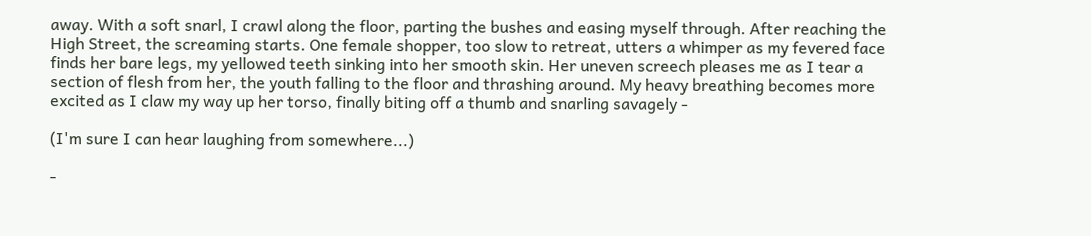away. With a soft snarl, I crawl along the floor, parting the bushes and easing myself through. After reaching the High Street, the screaming starts. One female shopper, too slow to retreat, utters a whimper as my fevered face finds her bare legs, my yellowed teeth sinking into her smooth skin. Her uneven screech pleases me as I tear a section of flesh from her, the youth falling to the floor and thrashing around. My heavy breathing becomes more excited as I claw my way up her torso, finally biting off a thumb and snarling savagely -

(I'm sure I can hear laughing from somewhere...)

-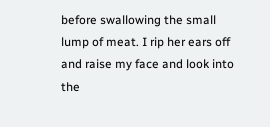before swallowing the small lump of meat. I rip her ears off and raise my face and look into the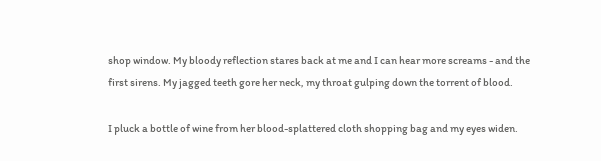shop window. My bloody reflection stares back at me and I can hear more screams - and the first sirens. My jagged teeth gore her neck, my throat gulping down the torrent of blood.

I pluck a bottle of wine from her blood-splattered cloth shopping bag and my eyes widen.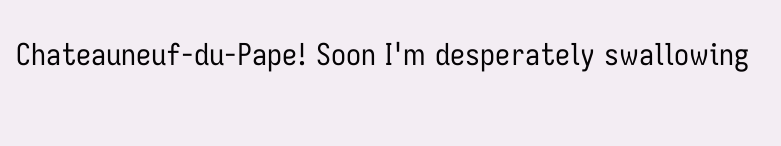Chateauneuf-du-Pape! Soon I'm desperately swallowing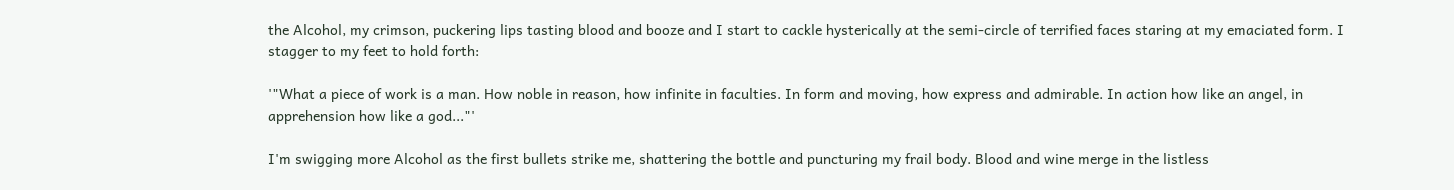the Alcohol, my crimson, puckering lips tasting blood and booze and I start to cackle hysterically at the semi-circle of terrified faces staring at my emaciated form. I stagger to my feet to hold forth:

'"What a piece of work is a man. How noble in reason, how infinite in faculties. In form and moving, how express and admirable. In action how like an angel, in apprehension how like a god..."'

I'm swigging more Alcohol as the first bullets strike me, shattering the bottle and puncturing my frail body. Blood and wine merge in the listless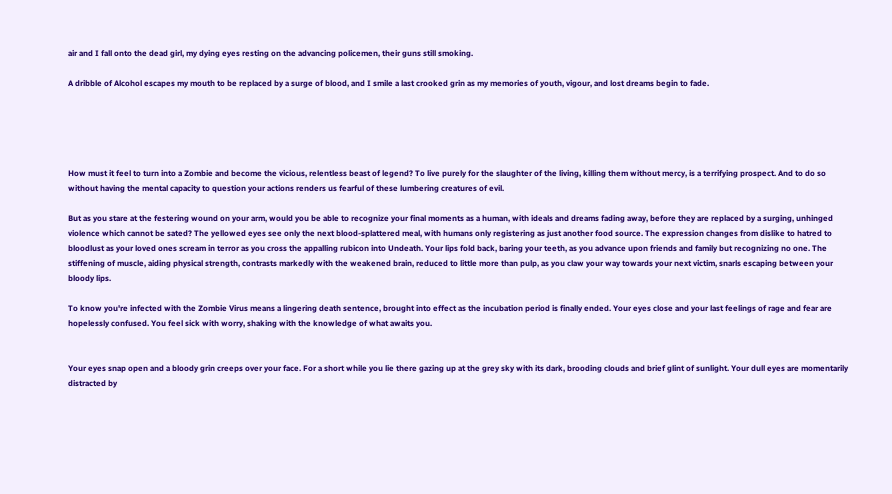air and I fall onto the dead girl, my dying eyes resting on the advancing policemen, their guns still smoking.

A dribble of Alcohol escapes my mouth to be replaced by a surge of blood, and I smile a last crooked grin as my memories of youth, vigour, and lost dreams begin to fade.





How must it feel to turn into a Zombie and become the vicious, relentless beast of legend? To live purely for the slaughter of the living, killing them without mercy, is a terrifying prospect. And to do so without having the mental capacity to question your actions renders us fearful of these lumbering creatures of evil.

But as you stare at the festering wound on your arm, would you be able to recognize your final moments as a human, with ideals and dreams fading away, before they are replaced by a surging, unhinged violence which cannot be sated? The yellowed eyes see only the next blood-splattered meal, with humans only registering as just another food source. The expression changes from dislike to hatred to bloodlust as your loved ones scream in terror as you cross the appalling rubicon into Undeath. Your lips fold back, baring your teeth, as you advance upon friends and family but recognizing no one. The stiffening of muscle, aiding physical strength, contrasts markedly with the weakened brain, reduced to little more than pulp, as you claw your way towards your next victim, snarls escaping between your bloody lips.

To know you're infected with the Zombie Virus means a lingering death sentence, brought into effect as the incubation period is finally ended. Your eyes close and your last feelings of rage and fear are hopelessly confused. You feel sick with worry, shaking with the knowledge of what awaits you.


Your eyes snap open and a bloody grin creeps over your face. For a short while you lie there gazing up at the grey sky with its dark, brooding clouds and brief glint of sunlight. Your dull eyes are momentarily distracted by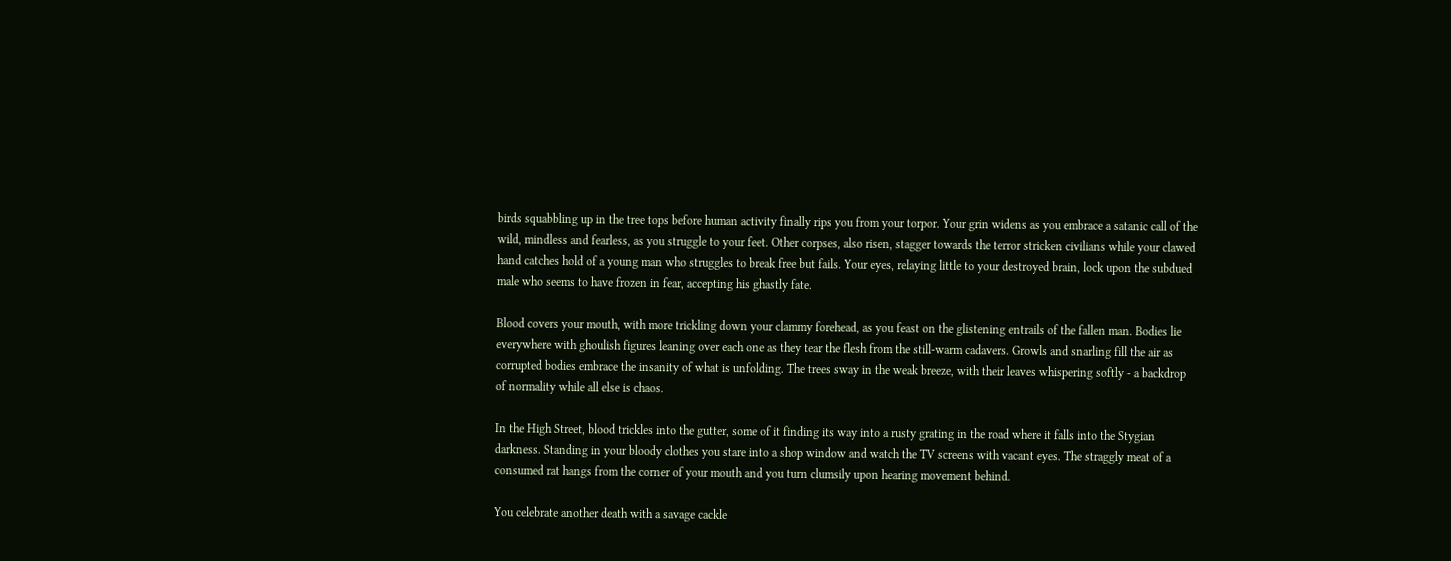birds squabbling up in the tree tops before human activity finally rips you from your torpor. Your grin widens as you embrace a satanic call of the wild, mindless and fearless, as you struggle to your feet. Other corpses, also risen, stagger towards the terror stricken civilians while your clawed hand catches hold of a young man who struggles to break free but fails. Your eyes, relaying little to your destroyed brain, lock upon the subdued male who seems to have frozen in fear, accepting his ghastly fate.

Blood covers your mouth, with more trickling down your clammy forehead, as you feast on the glistening entrails of the fallen man. Bodies lie everywhere with ghoulish figures leaning over each one as they tear the flesh from the still-warm cadavers. Growls and snarling fill the air as corrupted bodies embrace the insanity of what is unfolding. The trees sway in the weak breeze, with their leaves whispering softly - a backdrop of normality while all else is chaos.

In the High Street, blood trickles into the gutter, some of it finding its way into a rusty grating in the road where it falls into the Stygian darkness. Standing in your bloody clothes you stare into a shop window and watch the TV screens with vacant eyes. The straggly meat of a consumed rat hangs from the corner of your mouth and you turn clumsily upon hearing movement behind.

You celebrate another death with a savage cackle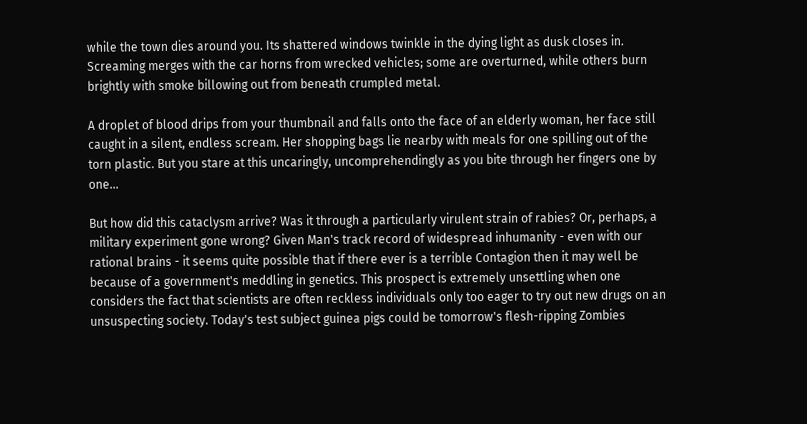while the town dies around you. Its shattered windows twinkle in the dying light as dusk closes in. Screaming merges with the car horns from wrecked vehicles; some are overturned, while others burn brightly with smoke billowing out from beneath crumpled metal.

A droplet of blood drips from your thumbnail and falls onto the face of an elderly woman, her face still caught in a silent, endless scream. Her shopping bags lie nearby with meals for one spilling out of the torn plastic. But you stare at this uncaringly, uncomprehendingly as you bite through her fingers one by one...

But how did this cataclysm arrive? Was it through a particularly virulent strain of rabies? Or, perhaps, a military experiment gone wrong? Given Man's track record of widespread inhumanity - even with our rational brains - it seems quite possible that if there ever is a terrible Contagion then it may well be because of a government's meddling in genetics. This prospect is extremely unsettling when one considers the fact that scientists are often reckless individuals only too eager to try out new drugs on an unsuspecting society. Today's test subject guinea pigs could be tomorrow's flesh-ripping Zombies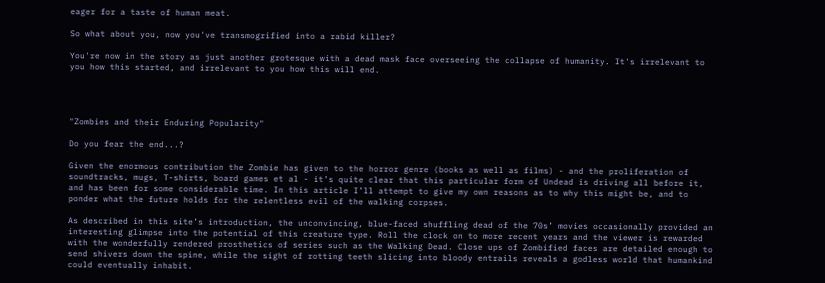eager for a taste of human meat.

So what about you, now you've transmogrified into a rabid killer?

You're now in the story as just another grotesque with a dead mask face overseeing the collapse of humanity. It's irrelevant to you how this started, and irrelevant to you how this will end.




"Zombies and their Enduring Popularity"

Do you fear the end...?

Given the enormous contribution the Zombie has given to the horror genre (books as well as films) - and the proliferation of soundtracks, mugs, T-shirts, board games et al - it’s quite clear that this particular form of Undead is driving all before it, and has been for some considerable time. In this article I’ll attempt to give my own reasons as to why this might be, and to ponder what the future holds for the relentless evil of the walking corpses.

As described in this site’s introduction, the unconvincing, blue-faced shuffling dead of the 70s’ movies occasionally provided an interesting glimpse into the potential of this creature type. Roll the clock on to more recent years and the viewer is rewarded with the wonderfully rendered prosthetics of series such as the Walking Dead. Close ups of Zombified faces are detailed enough to send shivers down the spine, while the sight of rotting teeth slicing into bloody entrails reveals a godless world that humankind could eventually inhabit.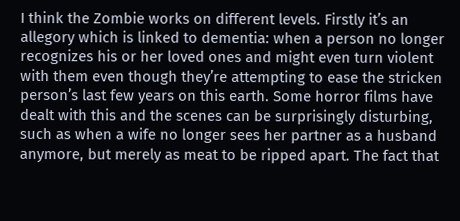I think the Zombie works on different levels. Firstly it’s an allegory which is linked to dementia: when a person no longer recognizes his or her loved ones and might even turn violent with them even though they’re attempting to ease the stricken person’s last few years on this earth. Some horror films have dealt with this and the scenes can be surprisingly disturbing, such as when a wife no longer sees her partner as a husband anymore, but merely as meat to be ripped apart. The fact that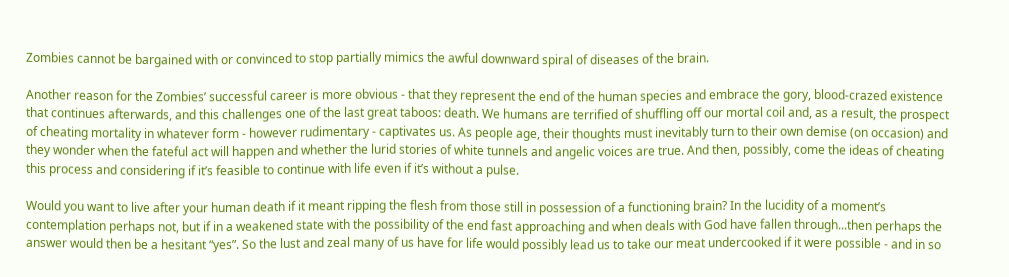Zombies cannot be bargained with or convinced to stop partially mimics the awful downward spiral of diseases of the brain.

Another reason for the Zombies’ successful career is more obvious - that they represent the end of the human species and embrace the gory, blood-crazed existence that continues afterwards, and this challenges one of the last great taboos: death. We humans are terrified of shuffling off our mortal coil and, as a result, the prospect of cheating mortality in whatever form - however rudimentary - captivates us. As people age, their thoughts must inevitably turn to their own demise (on occasion) and they wonder when the fateful act will happen and whether the lurid stories of white tunnels and angelic voices are true. And then, possibly, come the ideas of cheating this process and considering if it’s feasible to continue with life even if it’s without a pulse.

Would you want to live after your human death if it meant ripping the flesh from those still in possession of a functioning brain? In the lucidity of a moment’s contemplation perhaps not, but if in a weakened state with the possibility of the end fast approaching and when deals with God have fallen through...then perhaps the answer would then be a hesitant “yes”. So the lust and zeal many of us have for life would possibly lead us to take our meat undercooked if it were possible - and in so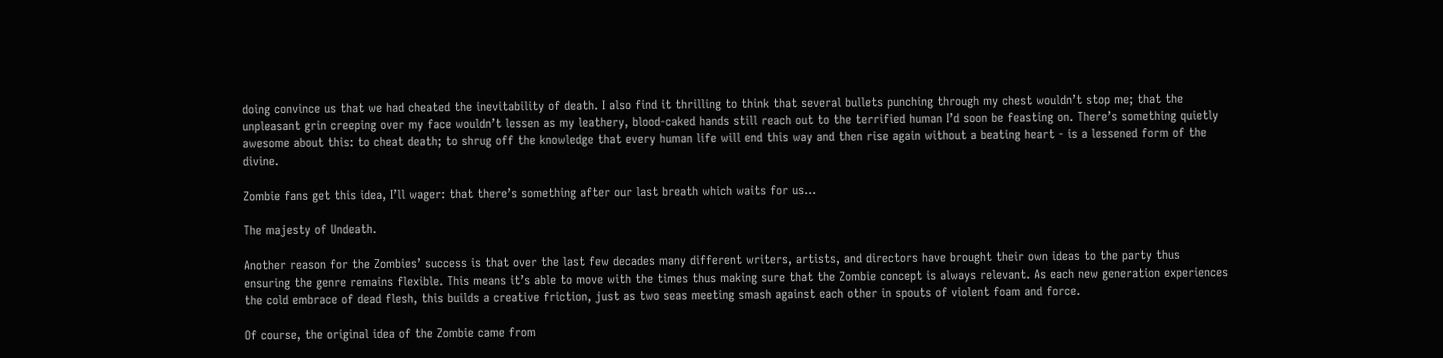doing convince us that we had cheated the inevitability of death. I also find it thrilling to think that several bullets punching through my chest wouldn’t stop me; that the unpleasant grin creeping over my face wouldn’t lessen as my leathery, blood-caked hands still reach out to the terrified human I’d soon be feasting on. There’s something quietly awesome about this: to cheat death; to shrug off the knowledge that every human life will end this way and then rise again without a beating heart - is a lessened form of the divine.

Zombie fans get this idea, I’ll wager: that there’s something after our last breath which waits for us...

The majesty of Undeath.

Another reason for the Zombies’ success is that over the last few decades many different writers, artists, and directors have brought their own ideas to the party thus ensuring the genre remains flexible. This means it’s able to move with the times thus making sure that the Zombie concept is always relevant. As each new generation experiences the cold embrace of dead flesh, this builds a creative friction, just as two seas meeting smash against each other in spouts of violent foam and force.

Of course, the original idea of the Zombie came from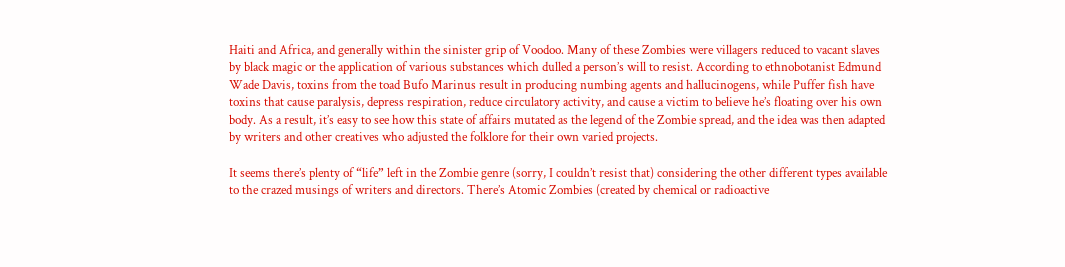Haiti and Africa, and generally within the sinister grip of Voodoo. Many of these Zombies were villagers reduced to vacant slaves by black magic or the application of various substances which dulled a person’s will to resist. According to ethnobotanist Edmund Wade Davis, toxins from the toad Bufo Marinus result in producing numbing agents and hallucinogens, while Puffer fish have toxins that cause paralysis, depress respiration, reduce circulatory activity, and cause a victim to believe he’s floating over his own body. As a result, it’s easy to see how this state of affairs mutated as the legend of the Zombie spread, and the idea was then adapted by writers and other creatives who adjusted the folklore for their own varied projects.

It seems there’s plenty of “life” left in the Zombie genre (sorry, I couldn’t resist that) considering the other different types available to the crazed musings of writers and directors. There’s Atomic Zombies (created by chemical or radioactive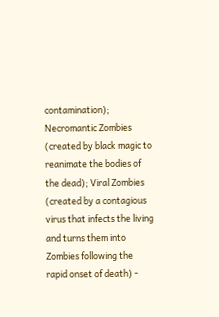contamination); Necromantic Zombies (created by black magic to reanimate the bodies of the dead); Viral Zombies (created by a contagious virus that infects the living and turns them into Zombies following the rapid onset of death) -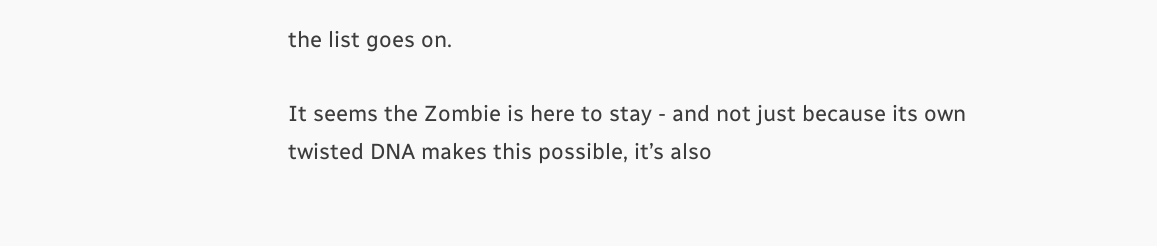the list goes on.

It seems the Zombie is here to stay - and not just because its own twisted DNA makes this possible, it’s also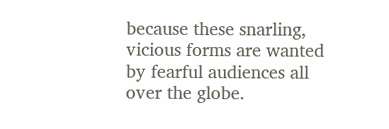because these snarling, vicious forms are wanted by fearful audiences all over the globe.